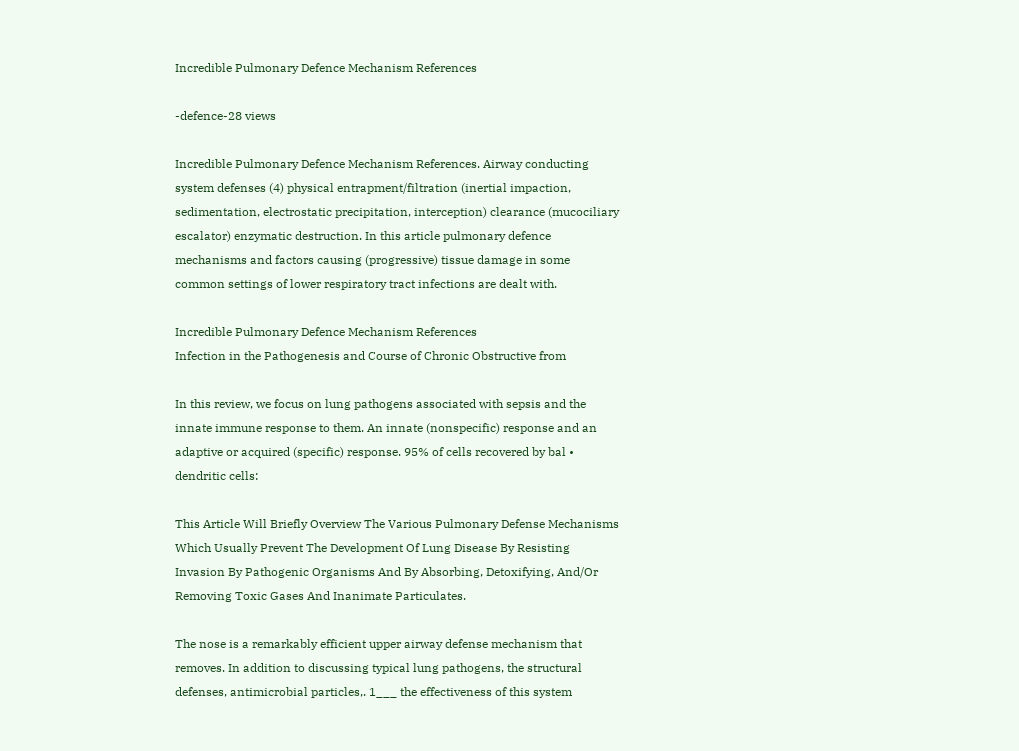Incredible Pulmonary Defence Mechanism References

-defence-28 views

Incredible Pulmonary Defence Mechanism References. Airway conducting system defenses (4) physical entrapment/filtration (inertial impaction, sedimentation, electrostatic precipitation, interception) clearance (mucociliary escalator) enzymatic destruction. In this article pulmonary defence mechanisms and factors causing (progressive) tissue damage in some common settings of lower respiratory tract infections are dealt with.

Incredible Pulmonary Defence Mechanism References
Infection in the Pathogenesis and Course of Chronic Obstructive from

In this review, we focus on lung pathogens associated with sepsis and the innate immune response to them. An innate (nonspecific) response and an adaptive or acquired (specific) response. 95% of cells recovered by bal • dendritic cells:

This Article Will Briefly Overview The Various Pulmonary Defense Mechanisms Which Usually Prevent The Development Of Lung Disease By Resisting Invasion By Pathogenic Organisms And By Absorbing, Detoxifying, And/Or Removing Toxic Gases And Inanimate Particulates.

The nose is a remarkably efficient upper airway defense mechanism that removes. In addition to discussing typical lung pathogens, the structural defenses, antimicrobial particles,. 1___ the effectiveness of this system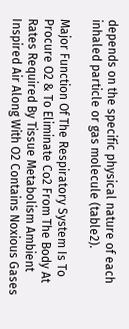depends on the specific physical nature of each inhaled particle or gas molecule (table2).

Major Function Of The Respiratory System Is To Procure O2 & To Eliminate Co2 From The Body At Rates Required By Tissue Metabolism Ambient Inspired Air Along With O2 Contains Noxious Gases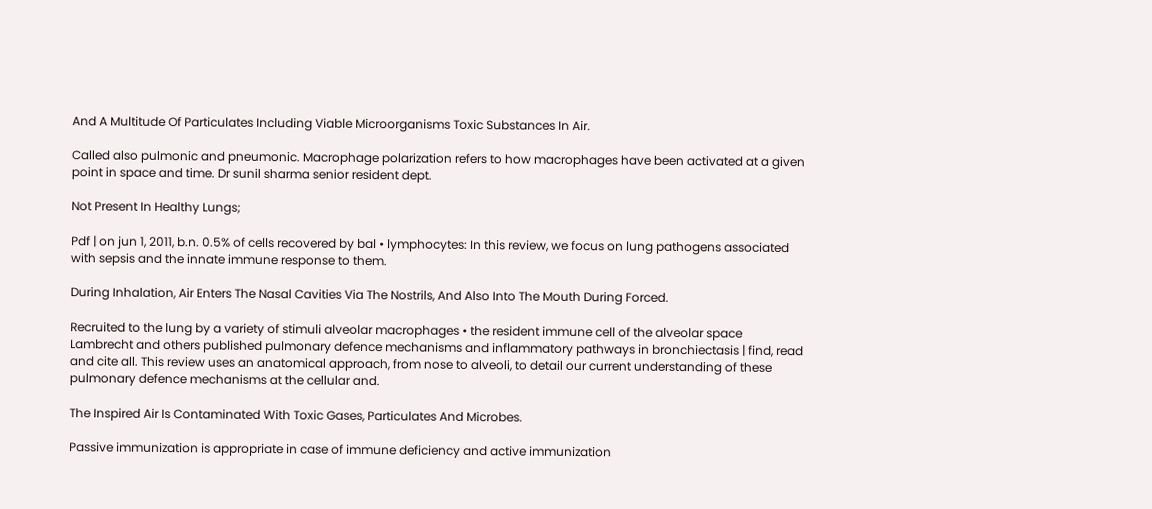And A Multitude Of Particulates Including Viable Microorganisms Toxic Substances In Air.

Called also pulmonic and pneumonic. Macrophage polarization refers to how macrophages have been activated at a given point in space and time. Dr sunil sharma senior resident dept.

Not Present In Healthy Lungs;

Pdf | on jun 1, 2011, b.n. 0.5% of cells recovered by bal • lymphocytes: In this review, we focus on lung pathogens associated with sepsis and the innate immune response to them.

During Inhalation, Air Enters The Nasal Cavities Via The Nostrils, And Also Into The Mouth During Forced.

Recruited to the lung by a variety of stimuli alveolar macrophages • the resident immune cell of the alveolar space Lambrecht and others published pulmonary defence mechanisms and inflammatory pathways in bronchiectasis | find, read and cite all. This review uses an anatomical approach, from nose to alveoli, to detail our current understanding of these pulmonary defence mechanisms at the cellular and.

The Inspired Air Is Contaminated With Toxic Gases, Particulates And Microbes.

Passive immunization is appropriate in case of immune deficiency and active immunization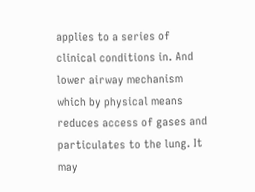applies to a series of clinical conditions in. And lower airway mechanism which by physical means reduces access of gases and particulates to the lung. It may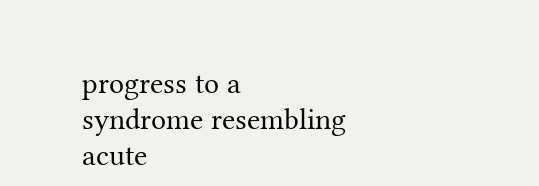progress to a syndrome resembling acute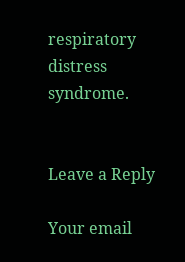respiratory distress syndrome.


Leave a Reply

Your email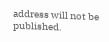address will not be published.